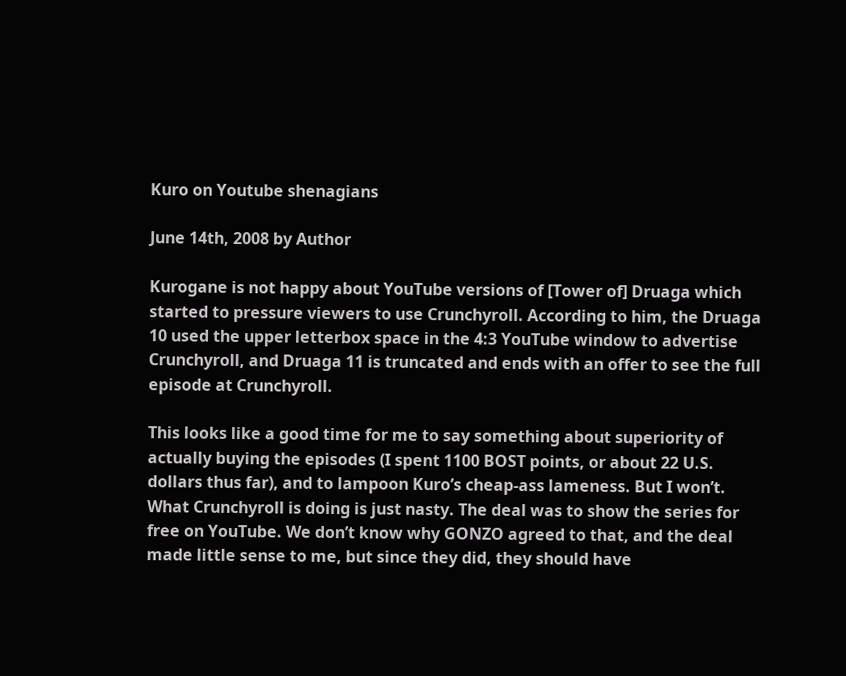Kuro on Youtube shenagians

June 14th, 2008 by Author

Kurogane is not happy about YouTube versions of [Tower of] Druaga which started to pressure viewers to use Crunchyroll. According to him, the Druaga 10 used the upper letterbox space in the 4:3 YouTube window to advertise Crunchyroll, and Druaga 11 is truncated and ends with an offer to see the full episode at Crunchyroll.

This looks like a good time for me to say something about superiority of actually buying the episodes (I spent 1100 BOST points, or about 22 U.S. dollars thus far), and to lampoon Kuro’s cheap-ass lameness. But I won’t. What Crunchyroll is doing is just nasty. The deal was to show the series for free on YouTube. We don’t know why GONZO agreed to that, and the deal made little sense to me, but since they did, they should have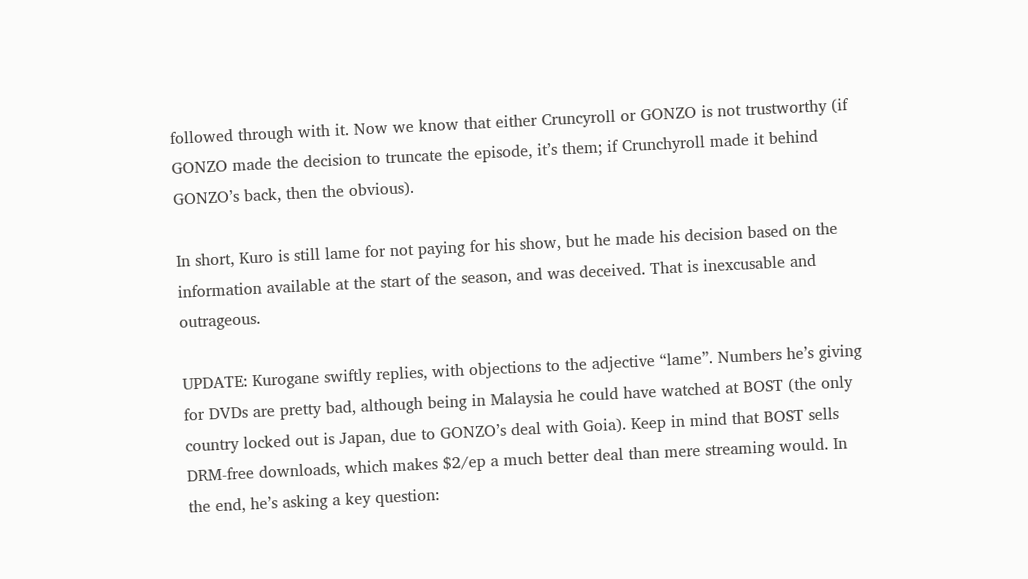followed through with it. Now we know that either Cruncyroll or GONZO is not trustworthy (if GONZO made the decision to truncate the episode, it’s them; if Crunchyroll made it behind GONZO’s back, then the obvious).

In short, Kuro is still lame for not paying for his show, but he made his decision based on the information available at the start of the season, and was deceived. That is inexcusable and outrageous.

UPDATE: Kurogane swiftly replies, with objections to the adjective “lame”. Numbers he’s giving for DVDs are pretty bad, although being in Malaysia he could have watched at BOST (the only country locked out is Japan, due to GONZO’s deal with Goia). Keep in mind that BOST sells DRM-free downloads, which makes $2/ep a much better deal than mere streaming would. In the end, he’s asking a key question: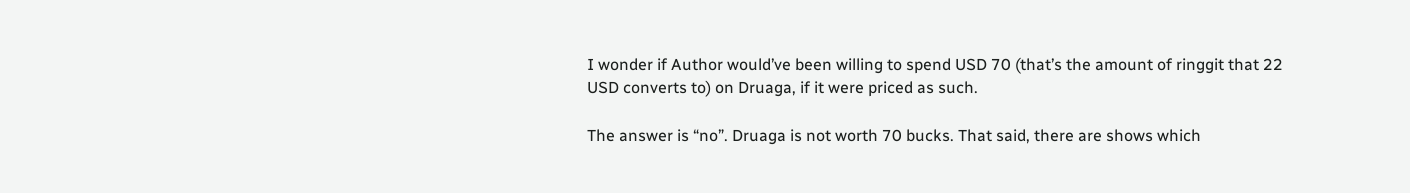I wonder if Author would’ve been willing to spend USD 70 (that’s the amount of ringgit that 22 USD converts to) on Druaga, if it were priced as such.

The answer is “no”. Druaga is not worth 70 bucks. That said, there are shows which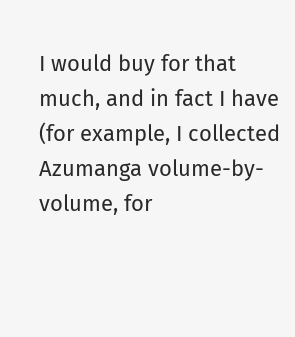I would buy for that much, and in fact I have (for example, I collected Azumanga volume-by-volume, for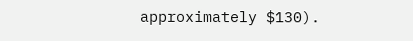approximately $130).